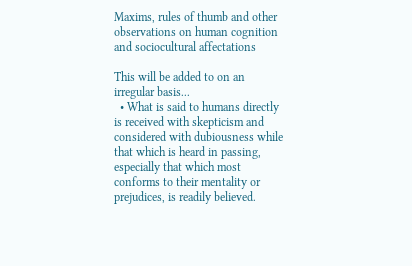Maxims, rules of thumb and other observations on human cognition and sociocultural affectations

This will be added to on an irregular basis...
  • What is said to humans directly is received with skepticism and considered with dubiousness while that which is heard in passing, especially that which most conforms to their mentality or prejudices, is readily believed.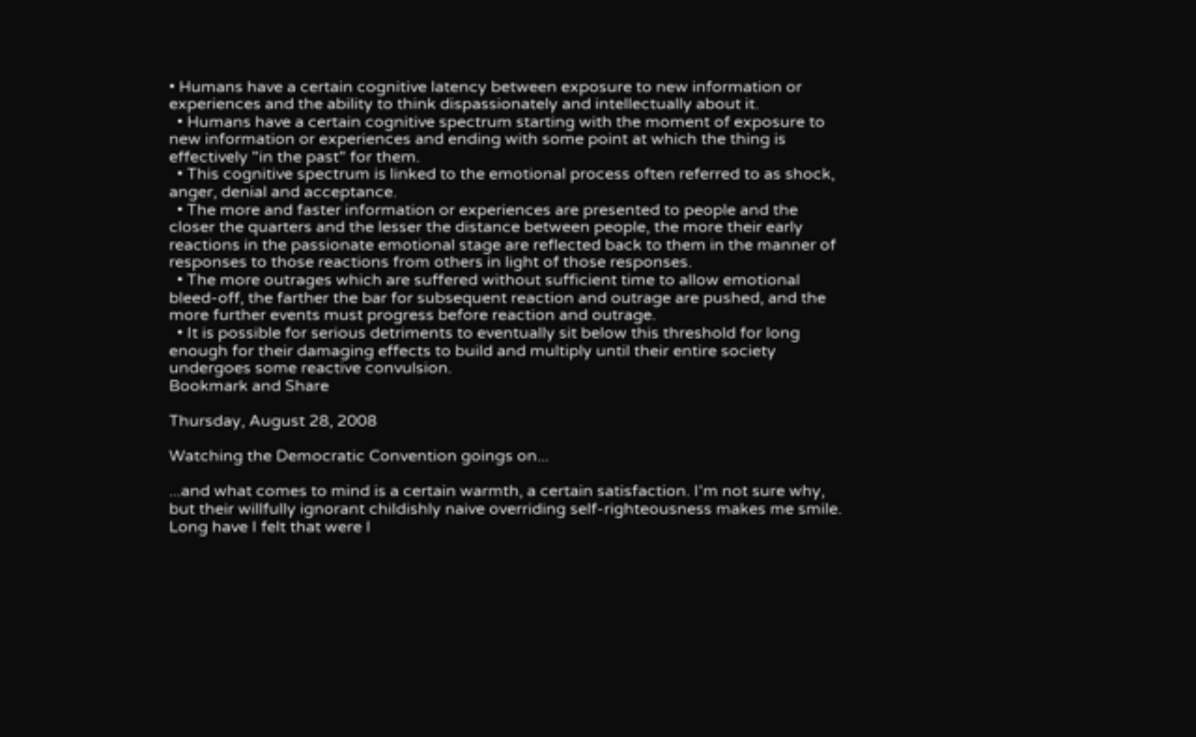• Humans have a certain cognitive latency between exposure to new information or experiences and the ability to think dispassionately and intellectually about it.
  • Humans have a certain cognitive spectrum starting with the moment of exposure to new information or experiences and ending with some point at which the thing is effectively "in the past" for them.
  • This cognitive spectrum is linked to the emotional process often referred to as shock, anger, denial and acceptance.
  • The more and faster information or experiences are presented to people and the closer the quarters and the lesser the distance between people, the more their early reactions in the passionate emotional stage are reflected back to them in the manner of responses to those reactions from others in light of those responses.
  • The more outrages which are suffered without sufficient time to allow emotional bleed-off, the farther the bar for subsequent reaction and outrage are pushed, and the more further events must progress before reaction and outrage.
  • It is possible for serious detriments to eventually sit below this threshold for long enough for their damaging effects to build and multiply until their entire society undergoes some reactive convulsion.
Bookmark and Share

Thursday, August 28, 2008

Watching the Democratic Convention goings on...

...and what comes to mind is a certain warmth, a certain satisfaction. I'm not sure why, but their willfully ignorant childishly naive overriding self-righteousness makes me smile. Long have I felt that were I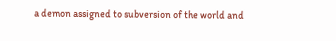a demon assigned to subversion of the world and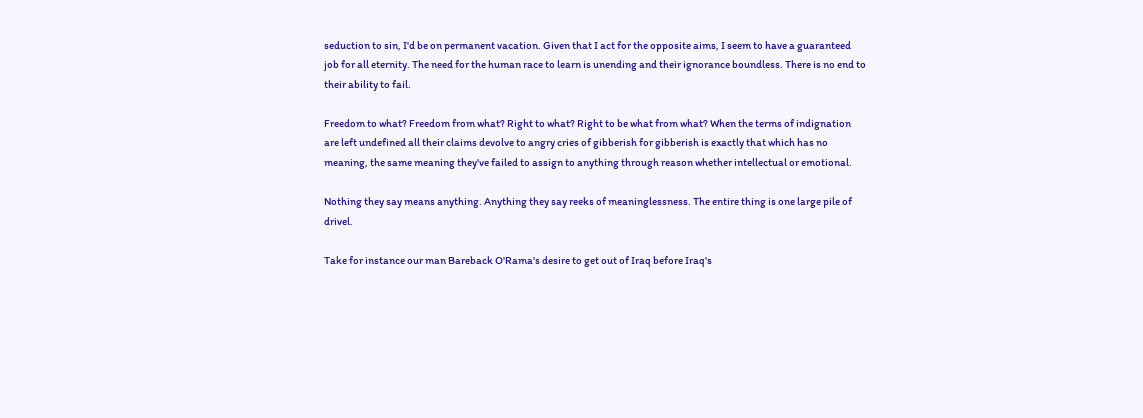seduction to sin, I'd be on permanent vacation. Given that I act for the opposite aims, I seem to have a guaranteed job for all eternity. The need for the human race to learn is unending and their ignorance boundless. There is no end to their ability to fail.

Freedom to what? Freedom from what? Right to what? Right to be what from what? When the terms of indignation are left undefined all their claims devolve to angry cries of gibberish for gibberish is exactly that which has no meaning, the same meaning they've failed to assign to anything through reason whether intellectual or emotional.

Nothing they say means anything. Anything they say reeks of meaninglessness. The entire thing is one large pile of drivel.

Take for instance our man Bareback O'Rama's desire to get out of Iraq before Iraq's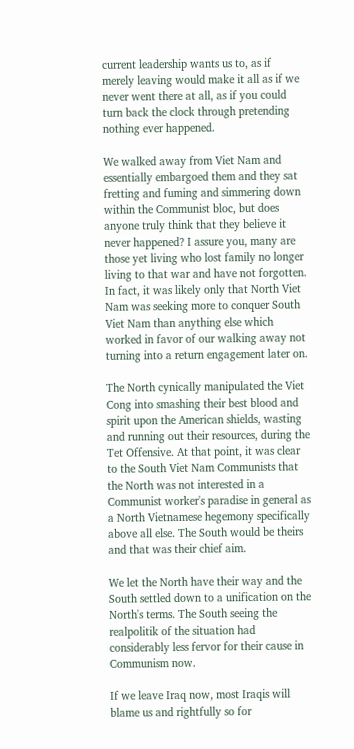current leadership wants us to, as if merely leaving would make it all as if we never went there at all, as if you could turn back the clock through pretending nothing ever happened.

We walked away from Viet Nam and essentially embargoed them and they sat fretting and fuming and simmering down within the Communist bloc, but does anyone truly think that they believe it never happened? I assure you, many are those yet living who lost family no longer living to that war and have not forgotten. In fact, it was likely only that North Viet Nam was seeking more to conquer South Viet Nam than anything else which worked in favor of our walking away not turning into a return engagement later on.

The North cynically manipulated the Viet Cong into smashing their best blood and spirit upon the American shields, wasting and running out their resources, during the Tet Offensive. At that point, it was clear to the South Viet Nam Communists that the North was not interested in a Communist worker's paradise in general as a North Vietnamese hegemony specifically above all else. The South would be theirs and that was their chief aim.

We let the North have their way and the South settled down to a unification on the North's terms. The South seeing the realpolitik of the situation had considerably less fervor for their cause in Communism now.

If we leave Iraq now, most Iraqis will blame us and rightfully so for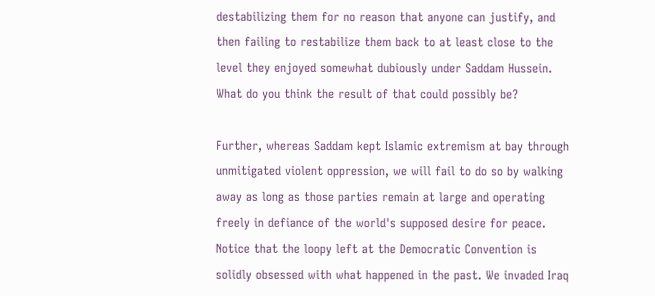destabilizing them for no reason that anyone can justify, and then failing to restabilize them back to at least close to the level they enjoyed somewhat dubiously under Saddam Hussein. What do you think the result of that could possibly be?

Further, whereas Saddam kept Islamic extremism at bay through unmitigated violent oppression, we will fail to do so by walking away as long as those parties remain at large and operating freely in defiance of the world's supposed desire for peace. Notice that the loopy left at the Democratic Convention is solidly obsessed with what happened in the past. We invaded Iraq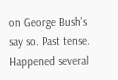on George Bush's say so. Past tense. Happened several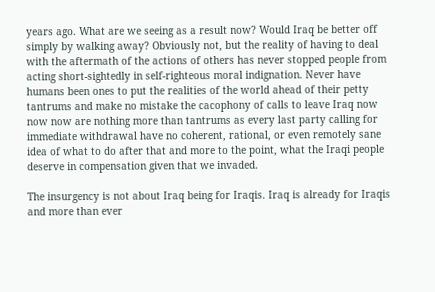years ago. What are we seeing as a result now? Would Iraq be better off simply by walking away? Obviously not, but the reality of having to deal with the aftermath of the actions of others has never stopped people from acting short-sightedly in self-righteous moral indignation. Never have humans been ones to put the realities of the world ahead of their petty tantrums and make no mistake the cacophony of calls to leave Iraq now now now are nothing more than tantrums as every last party calling for immediate withdrawal have no coherent, rational, or even remotely sane idea of what to do after that and more to the point, what the Iraqi people deserve in compensation given that we invaded.

The insurgency is not about Iraq being for Iraqis. Iraq is already for Iraqis and more than ever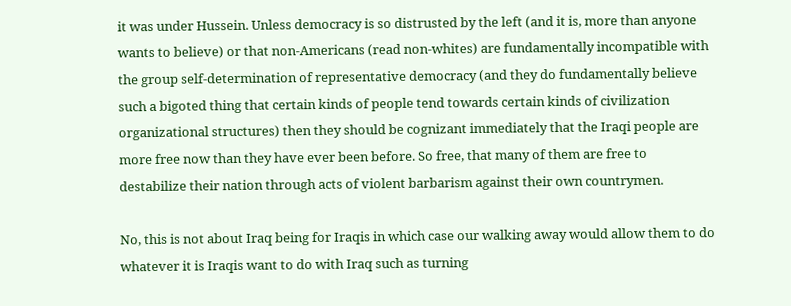it was under Hussein. Unless democracy is so distrusted by the left (and it is, more than anyone wants to believe) or that non-Americans (read non-whites) are fundamentally incompatible with the group self-determination of representative democracy (and they do fundamentally believe such a bigoted thing that certain kinds of people tend towards certain kinds of civilization organizational structures) then they should be cognizant immediately that the Iraqi people are more free now than they have ever been before. So free, that many of them are free to destabilize their nation through acts of violent barbarism against their own countrymen.

No, this is not about Iraq being for Iraqis in which case our walking away would allow them to do whatever it is Iraqis want to do with Iraq such as turning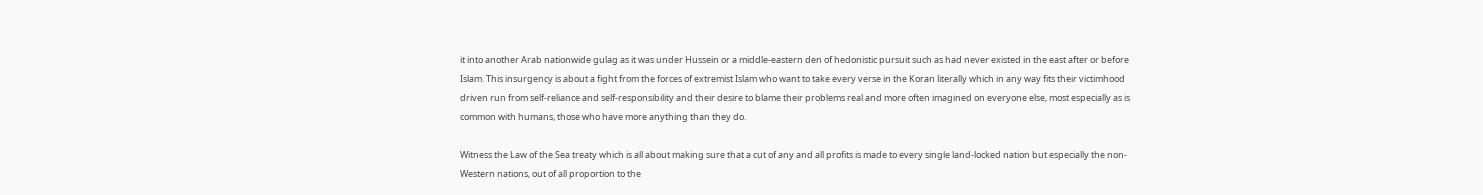it into another Arab nationwide gulag as it was under Hussein or a middle-eastern den of hedonistic pursuit such as had never existed in the east after or before Islam. This insurgency is about a fight from the forces of extremist Islam who want to take every verse in the Koran literally which in any way fits their victimhood driven run from self-reliance and self-responsibility and their desire to blame their problems real and more often imagined on everyone else, most especially as is common with humans, those who have more anything than they do.

Witness the Law of the Sea treaty which is all about making sure that a cut of any and all profits is made to every single land-locked nation but especially the non-Western nations, out of all proportion to the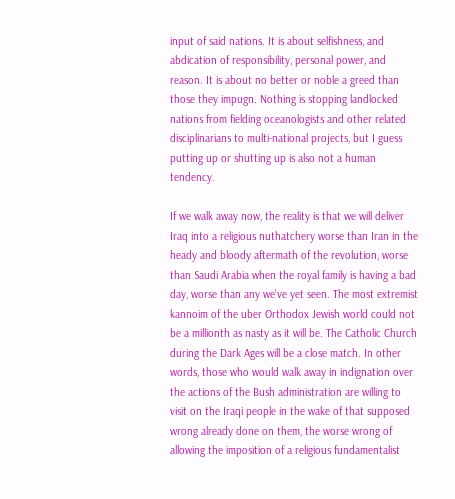input of said nations. It is about selfishness, and abdication of responsibility, personal power, and reason. It is about no better or noble a greed than those they impugn. Nothing is stopping landlocked nations from fielding oceanologists and other related disciplinarians to multi-national projects, but I guess putting up or shutting up is also not a human tendency.

If we walk away now, the reality is that we will deliver Iraq into a religious nuthatchery worse than Iran in the heady and bloody aftermath of the revolution, worse than Saudi Arabia when the royal family is having a bad day, worse than any we've yet seen. The most extremist kannoim of the uber Orthodox Jewish world could not be a millionth as nasty as it will be. The Catholic Church during the Dark Ages will be a close match. In other words, those who would walk away in indignation over the actions of the Bush administration are willing to visit on the Iraqi people in the wake of that supposed wrong already done on them, the worse wrong of allowing the imposition of a religious fundamentalist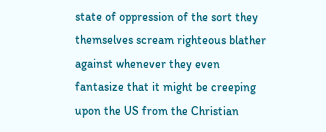state of oppression of the sort they themselves scream righteous blather against whenever they even fantasize that it might be creeping upon the US from the Christian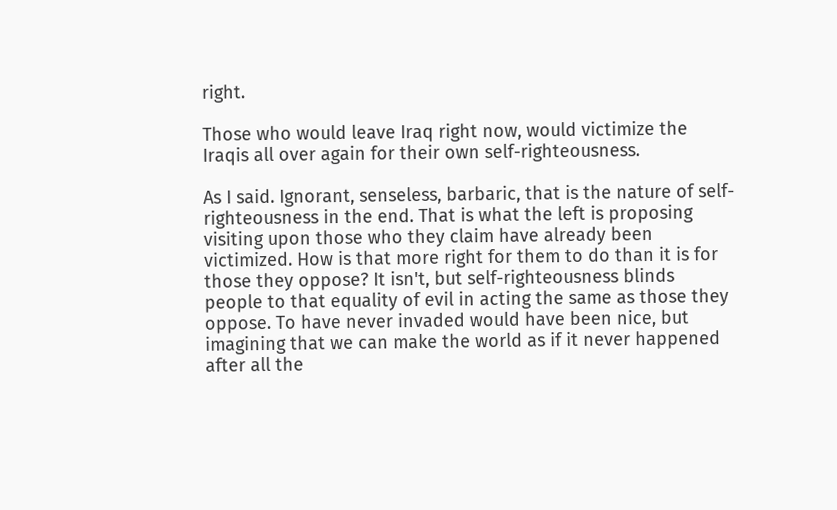right.

Those who would leave Iraq right now, would victimize the Iraqis all over again for their own self-righteousness.

As I said. Ignorant, senseless, barbaric, that is the nature of self-righteousness in the end. That is what the left is proposing visiting upon those who they claim have already been victimized. How is that more right for them to do than it is for those they oppose? It isn't, but self-righteousness blinds people to that equality of evil in acting the same as those they oppose. To have never invaded would have been nice, but imagining that we can make the world as if it never happened after all the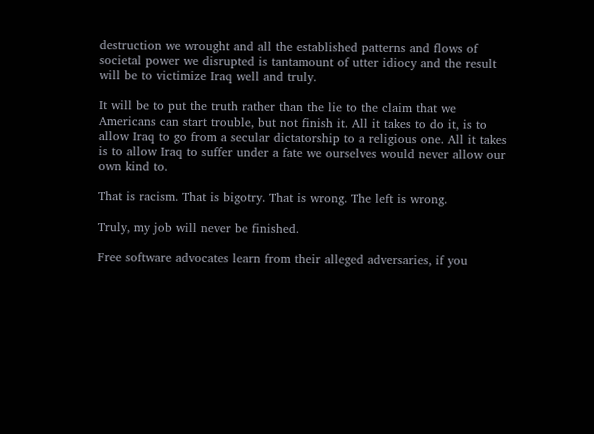destruction we wrought and all the established patterns and flows of societal power we disrupted is tantamount of utter idiocy and the result will be to victimize Iraq well and truly.

It will be to put the truth rather than the lie to the claim that we Americans can start trouble, but not finish it. All it takes to do it, is to allow Iraq to go from a secular dictatorship to a religious one. All it takes is to allow Iraq to suffer under a fate we ourselves would never allow our own kind to.

That is racism. That is bigotry. That is wrong. The left is wrong.

Truly, my job will never be finished.

Free software advocates learn from their alleged adversaries, if you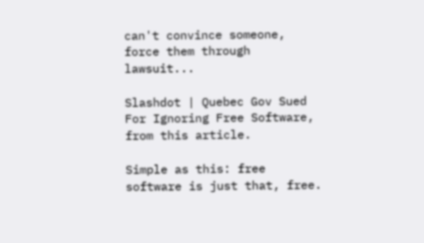can't convince someone, force them through lawsuit...

Slashdot | Quebec Gov Sued For Ignoring Free Software, from this article.

Simple as this: free software is just that, free.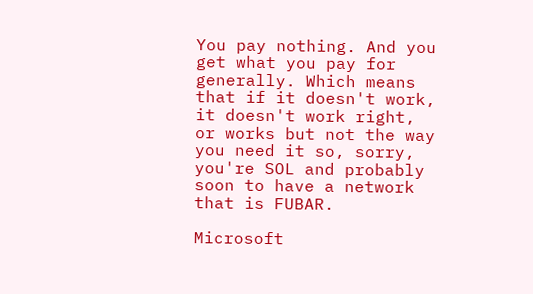You pay nothing. And you get what you pay for generally. Which means that if it doesn't work, it doesn't work right, or works but not the way you need it so, sorry, you're SOL and probably soon to have a network that is FUBAR.

Microsoft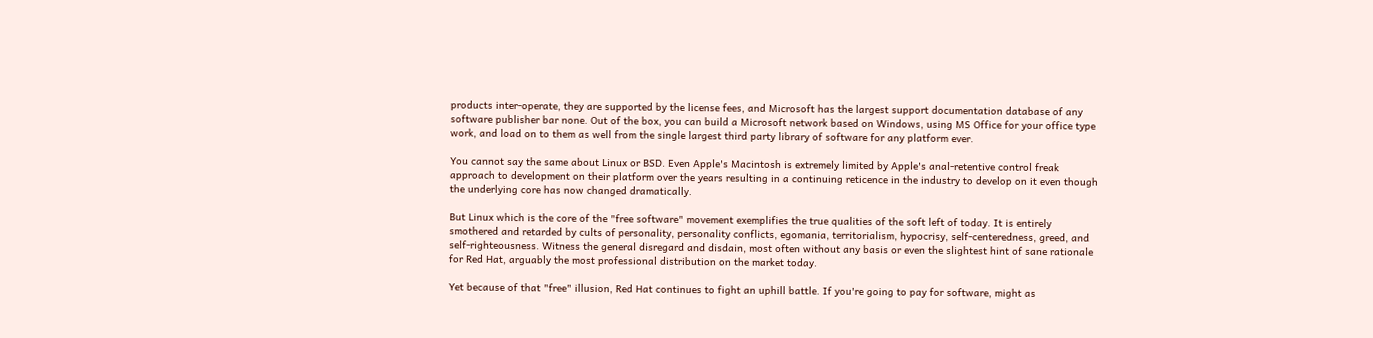products inter-operate, they are supported by the license fees, and Microsoft has the largest support documentation database of any software publisher bar none. Out of the box, you can build a Microsoft network based on Windows, using MS Office for your office type work, and load on to them as well from the single largest third party library of software for any platform ever.

You cannot say the same about Linux or BSD. Even Apple's Macintosh is extremely limited by Apple's anal-retentive control freak approach to development on their platform over the years resulting in a continuing reticence in the industry to develop on it even though the underlying core has now changed dramatically.

But Linux which is the core of the "free software" movement exemplifies the true qualities of the soft left of today. It is entirely smothered and retarded by cults of personality, personality conflicts, egomania, territorialism, hypocrisy, self-centeredness, greed, and self-righteousness. Witness the general disregard and disdain, most often without any basis or even the slightest hint of sane rationale for Red Hat, arguably the most professional distribution on the market today.

Yet because of that "free" illusion, Red Hat continues to fight an uphill battle. If you're going to pay for software, might as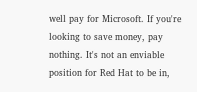well pay for Microsoft. If you're looking to save money, pay nothing. It's not an enviable position for Red Hat to be in,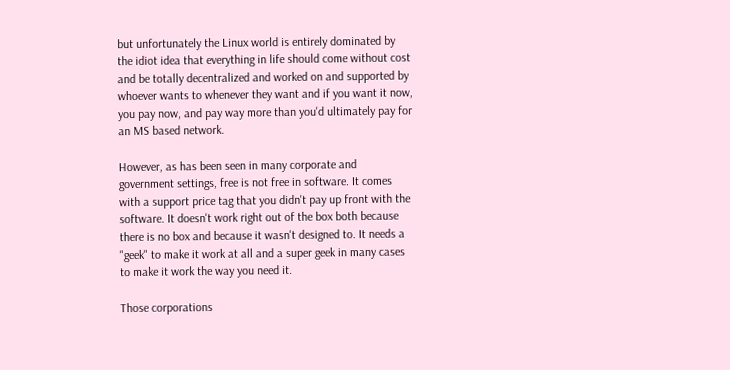but unfortunately the Linux world is entirely dominated by the idiot idea that everything in life should come without cost and be totally decentralized and worked on and supported by whoever wants to whenever they want and if you want it now, you pay now, and pay way more than you'd ultimately pay for an MS based network.

However, as has been seen in many corporate and government settings, free is not free in software. It comes with a support price tag that you didn't pay up front with the software. It doesn't work right out of the box both because there is no box and because it wasn't designed to. It needs a "geek" to make it work at all and a super geek in many cases to make it work the way you need it.

Those corporations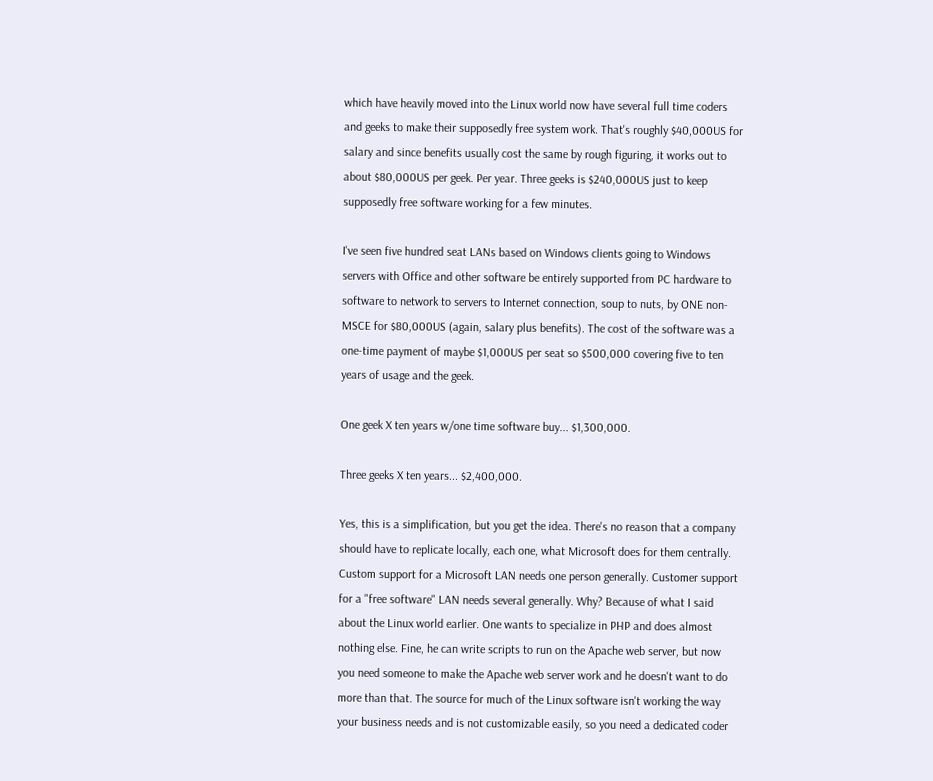which have heavily moved into the Linux world now have several full time coders and geeks to make their supposedly free system work. That's roughly $40,000US for salary and since benefits usually cost the same by rough figuring, it works out to about $80,000US per geek. Per year. Three geeks is $240,000US just to keep supposedly free software working for a few minutes.

I've seen five hundred seat LANs based on Windows clients going to Windows servers with Office and other software be entirely supported from PC hardware to software to network to servers to Internet connection, soup to nuts, by ONE non-MSCE for $80,000US (again, salary plus benefits). The cost of the software was a one-time payment of maybe $1,000US per seat so $500,000 covering five to ten years of usage and the geek.

One geek X ten years w/one time software buy... $1,300,000.

Three geeks X ten years... $2,400,000.

Yes, this is a simplification, but you get the idea. There's no reason that a company should have to replicate locally, each one, what Microsoft does for them centrally. Custom support for a Microsoft LAN needs one person generally. Customer support for a "free software" LAN needs several generally. Why? Because of what I said about the Linux world earlier. One wants to specialize in PHP and does almost nothing else. Fine, he can write scripts to run on the Apache web server, but now you need someone to make the Apache web server work and he doesn't want to do more than that. The source for much of the Linux software isn't working the way your business needs and is not customizable easily, so you need a dedicated coder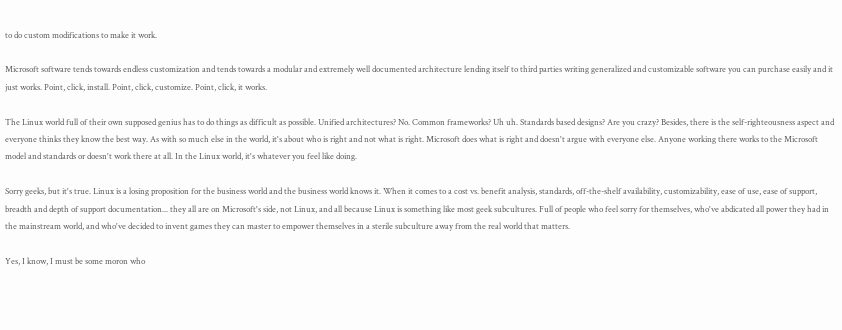to do custom modifications to make it work.

Microsoft software tends towards endless customization and tends towards a modular and extremely well documented architecture lending itself to third parties writing generalized and customizable software you can purchase easily and it just works. Point, click, install. Point, click, customize. Point, click, it works.

The Linux world full of their own supposed genius has to do things as difficult as possible. Unified architectures? No. Common frameworks? Uh uh. Standards based designs? Are you crazy? Besides, there is the self-righteousness aspect and everyone thinks they know the best way. As with so much else in the world, it's about who is right and not what is right. Microsoft does what is right and doesn't argue with everyone else. Anyone working there works to the Microsoft model and standards or doesn't work there at all. In the Linux world, it's whatever you feel like doing.

Sorry geeks, but it's true. Linux is a losing proposition for the business world and the business world knows it. When it comes to a cost vs. benefit analysis, standards, off-the-shelf availability, customizability, ease of use, ease of support, breadth and depth of support documentation... they all are on Microsoft's side, not Linux, and all because Linux is something like most geek subcultures. Full of people who feel sorry for themselves, who've abdicated all power they had in the mainstream world, and who've decided to invent games they can master to empower themselves in a sterile subculture away from the real world that matters.

Yes, I know, I must be some moron who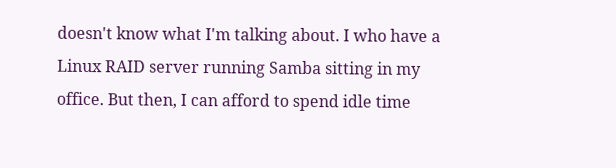doesn't know what I'm talking about. I who have a Linux RAID server running Samba sitting in my office. But then, I can afford to spend idle time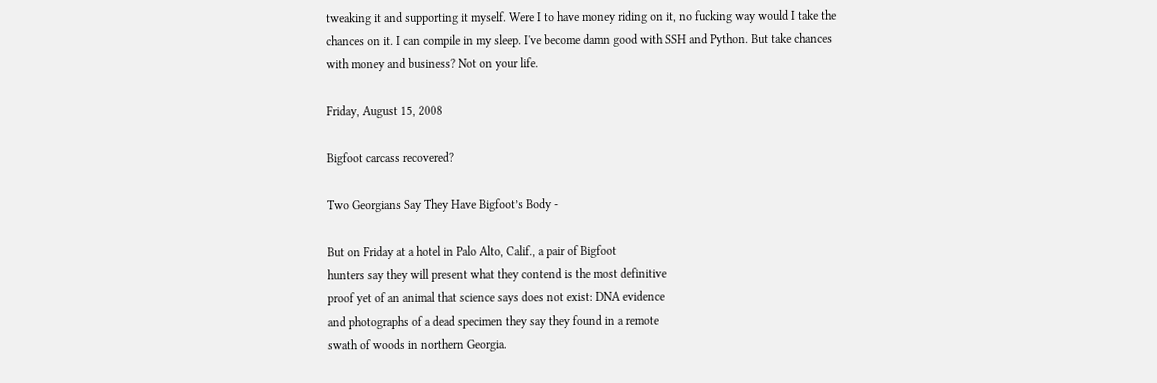tweaking it and supporting it myself. Were I to have money riding on it, no fucking way would I take the chances on it. I can compile in my sleep. I've become damn good with SSH and Python. But take chances with money and business? Not on your life.

Friday, August 15, 2008

Bigfoot carcass recovered?

Two Georgians Say They Have Bigfoot’s Body -

But on Friday at a hotel in Palo Alto, Calif., a pair of Bigfoot
hunters say they will present what they contend is the most definitive
proof yet of an animal that science says does not exist: DNA evidence
and photographs of a dead specimen they say they found in a remote
swath of woods in northern Georgia.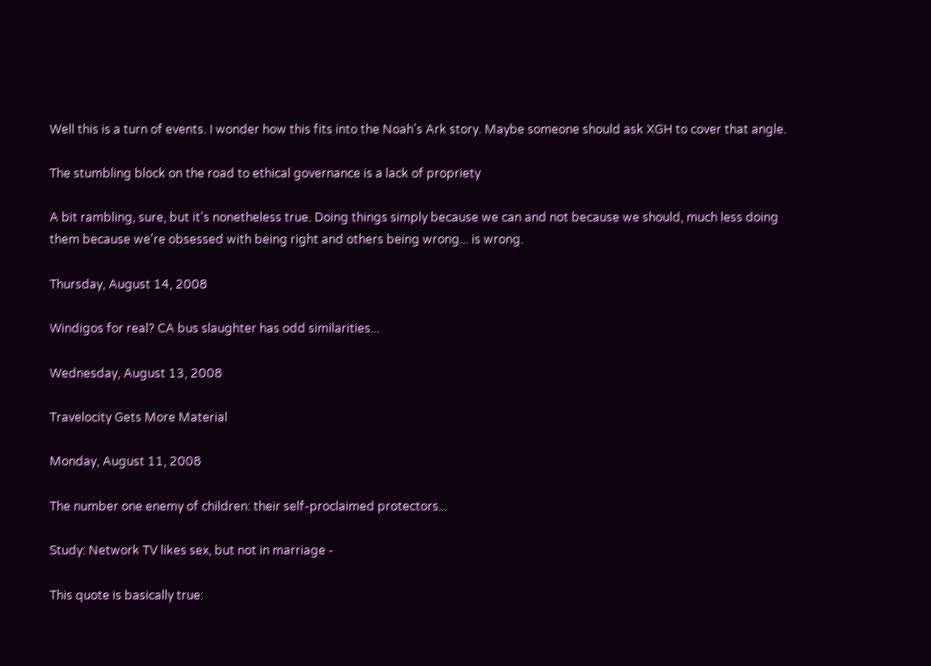Well this is a turn of events. I wonder how this fits into the Noah's Ark story. Maybe someone should ask XGH to cover that angle.

The stumbling block on the road to ethical governance is a lack of propriety

A bit rambling, sure, but it's nonetheless true. Doing things simply because we can and not because we should, much less doing them because we're obsessed with being right and others being wrong... is wrong.

Thursday, August 14, 2008

Windigos for real? CA bus slaughter has odd similarities...

Wednesday, August 13, 2008

Travelocity Gets More Material

Monday, August 11, 2008

The number one enemy of children: their self-proclaimed protectors...

Study: Network TV likes sex, but not in marriage -

This quote is basically true: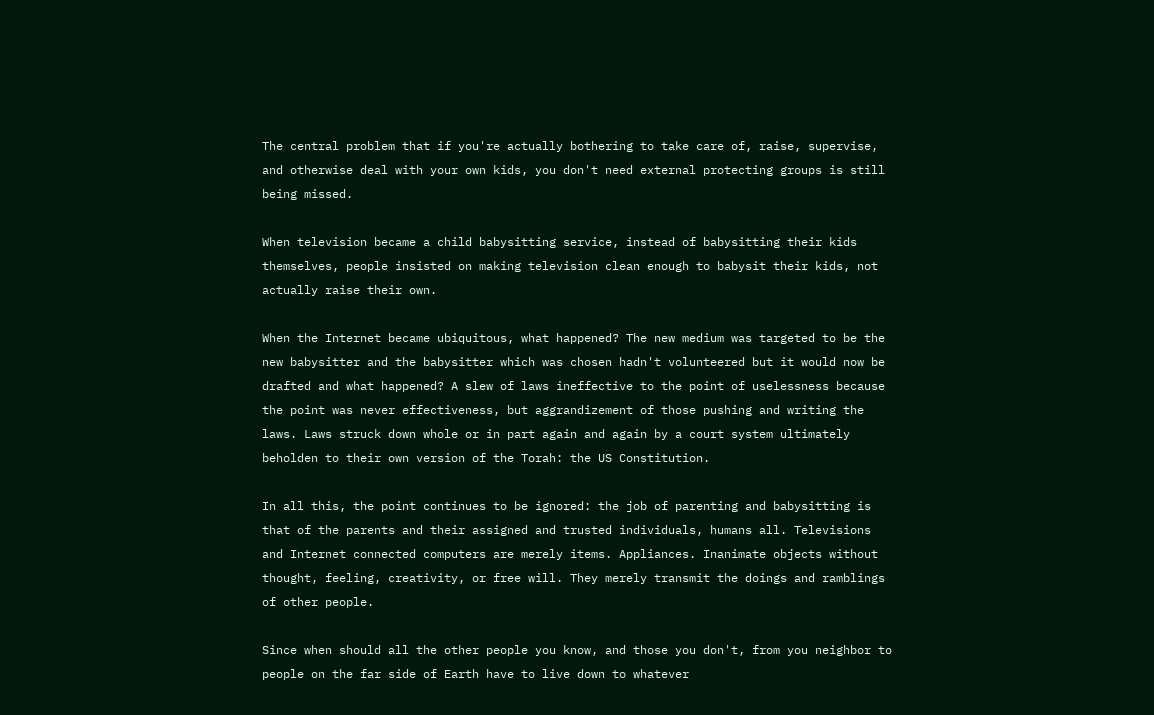The central problem that if you're actually bothering to take care of, raise, supervise, and otherwise deal with your own kids, you don't need external protecting groups is still being missed.

When television became a child babysitting service, instead of babysitting their kids themselves, people insisted on making television clean enough to babysit their kids, not actually raise their own.

When the Internet became ubiquitous, what happened? The new medium was targeted to be the new babysitter and the babysitter which was chosen hadn't volunteered but it would now be drafted and what happened? A slew of laws ineffective to the point of uselessness because the point was never effectiveness, but aggrandizement of those pushing and writing the laws. Laws struck down whole or in part again and again by a court system ultimately beholden to their own version of the Torah: the US Constitution.

In all this, the point continues to be ignored: the job of parenting and babysitting is that of the parents and their assigned and trusted individuals, humans all. Televisions and Internet connected computers are merely items. Appliances. Inanimate objects without thought, feeling, creativity, or free will. They merely transmit the doings and ramblings of other people.

Since when should all the other people you know, and those you don't, from you neighbor to people on the far side of Earth have to live down to whatever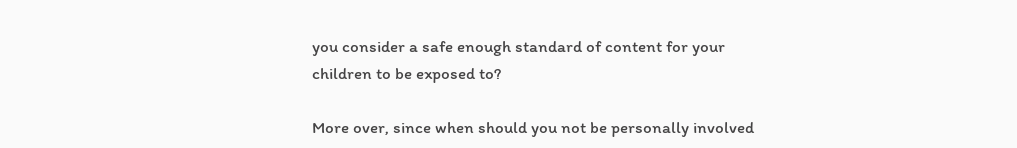you consider a safe enough standard of content for your children to be exposed to?

More over, since when should you not be personally involved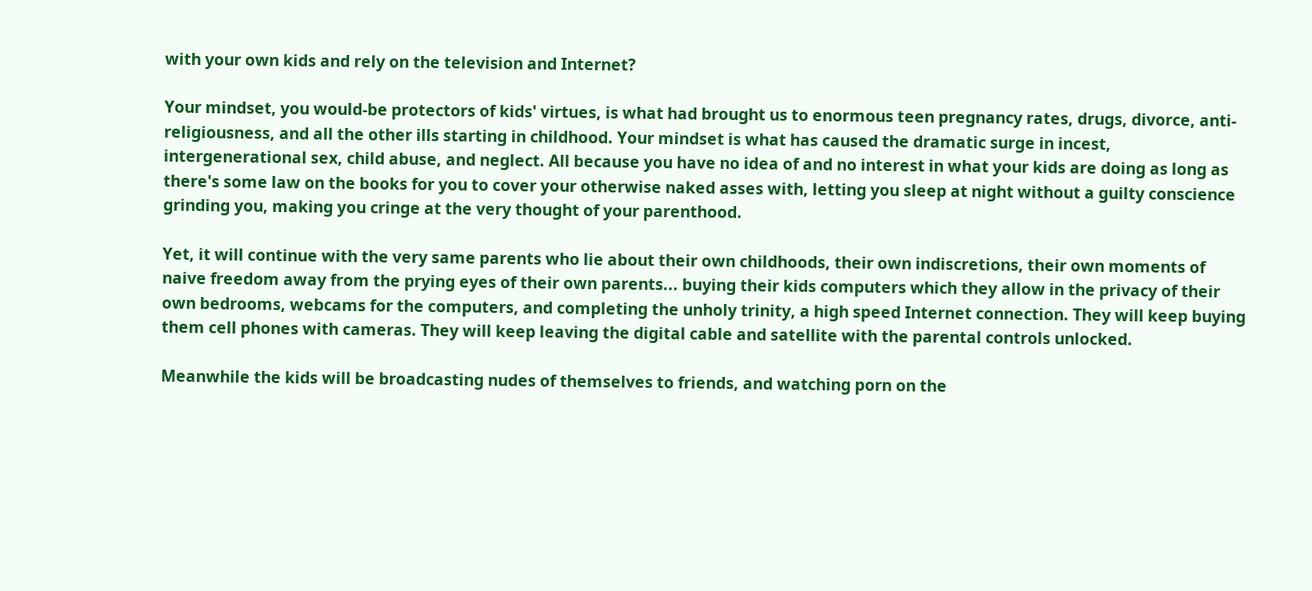with your own kids and rely on the television and Internet?

Your mindset, you would-be protectors of kids' virtues, is what had brought us to enormous teen pregnancy rates, drugs, divorce, anti-religiousness, and all the other ills starting in childhood. Your mindset is what has caused the dramatic surge in incest, intergenerational sex, child abuse, and neglect. All because you have no idea of and no interest in what your kids are doing as long as there's some law on the books for you to cover your otherwise naked asses with, letting you sleep at night without a guilty conscience grinding you, making you cringe at the very thought of your parenthood.

Yet, it will continue with the very same parents who lie about their own childhoods, their own indiscretions, their own moments of naive freedom away from the prying eyes of their own parents... buying their kids computers which they allow in the privacy of their own bedrooms, webcams for the computers, and completing the unholy trinity, a high speed Internet connection. They will keep buying them cell phones with cameras. They will keep leaving the digital cable and satellite with the parental controls unlocked.

Meanwhile the kids will be broadcasting nudes of themselves to friends, and watching porn on the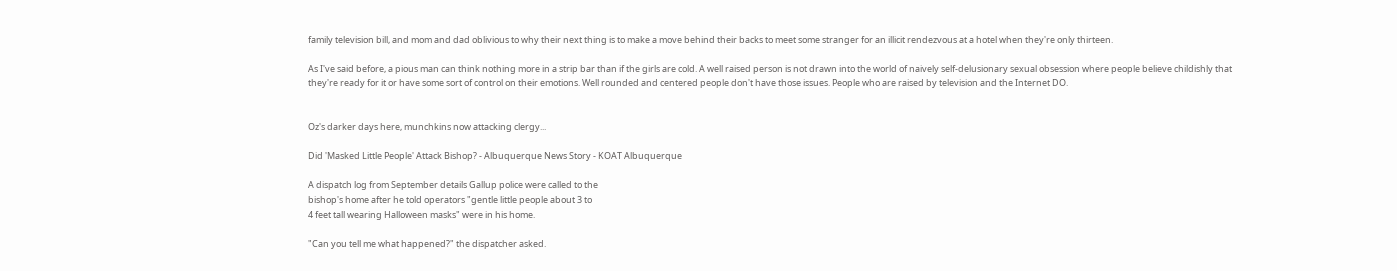family television bill, and mom and dad oblivious to why their next thing is to make a move behind their backs to meet some stranger for an illicit rendezvous at a hotel when they're only thirteen.

As I've said before, a pious man can think nothing more in a strip bar than if the girls are cold. A well raised person is not drawn into the world of naively self-delusionary sexual obsession where people believe childishly that they're ready for it or have some sort of control on their emotions. Well rounded and centered people don't have those issues. People who are raised by television and the Internet DO.


Oz's darker days here, munchkins now attacking clergy...

Did 'Masked Little People' Attack Bishop? - Albuquerque News Story - KOAT Albuquerque

A dispatch log from September details Gallup police were called to the
bishop's home after he told operators "gentle little people about 3 to
4 feet tall wearing Halloween masks" were in his home.

"Can you tell me what happened?" the dispatcher asked.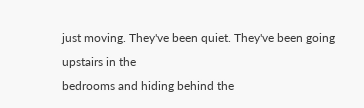just moving. They've been quiet. They've been going upstairs in the
bedrooms and hiding behind the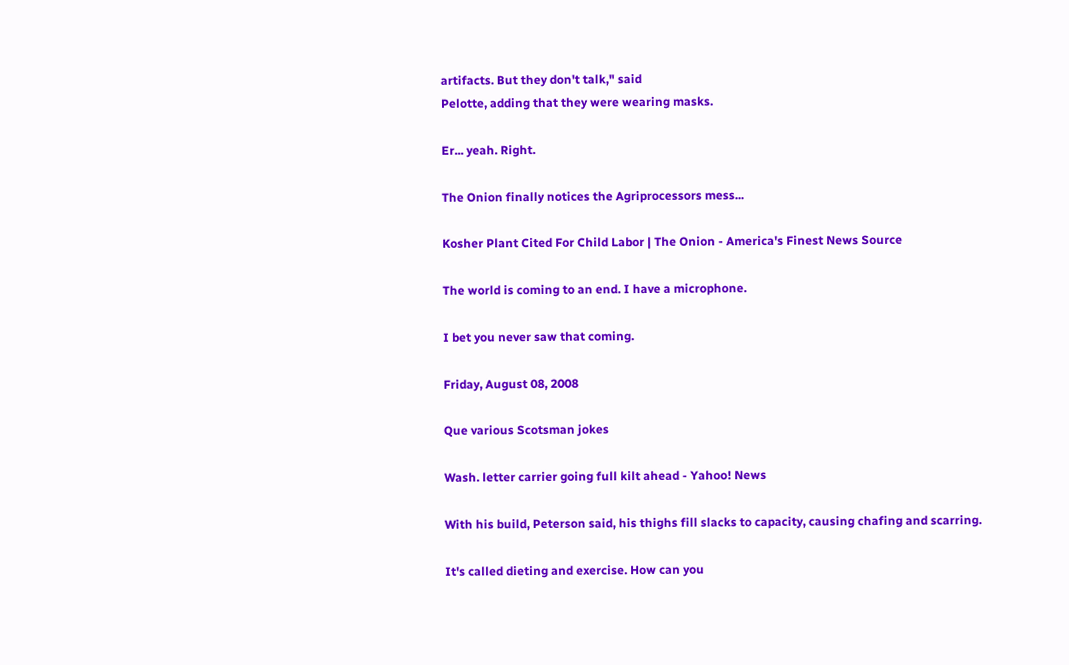artifacts. But they don't talk," said
Pelotte, adding that they were wearing masks.

Er... yeah. Right.

The Onion finally notices the Agriprocessors mess...

Kosher Plant Cited For Child Labor | The Onion - America's Finest News Source

The world is coming to an end. I have a microphone.

I bet you never saw that coming.

Friday, August 08, 2008

Que various Scotsman jokes

Wash. letter carrier going full kilt ahead - Yahoo! News

With his build, Peterson said, his thighs fill slacks to capacity, causing chafing and scarring.

It's called dieting and exercise. How can you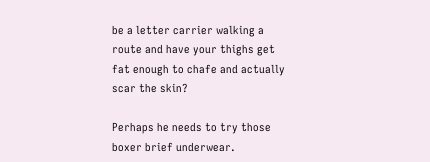be a letter carrier walking a route and have your thighs get fat enough to chafe and actually scar the skin?

Perhaps he needs to try those boxer brief underwear.